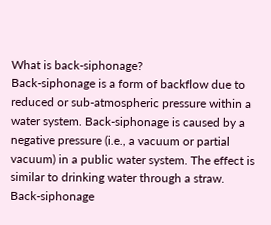What is back-siphonage?
Back-siphonage is a form of backflow due to reduced or sub-atmospheric pressure within a water system. Back-siphonage is caused by a negative pressure (i.e., a vacuum or partial vacuum) in a public water system. The effect is similar to drinking water through a straw. Back-siphonage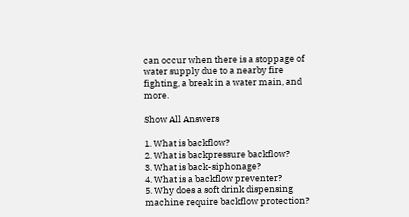can occur when there is a stoppage of water supply due to a nearby fire fighting, a break in a water main, and more.

Show All Answers

1. What is backflow?
2. What is backpressure backflow?
3. What is back-siphonage?
4. What is a backflow preventer?
5. Why does a soft drink dispensing machine require backflow protection?